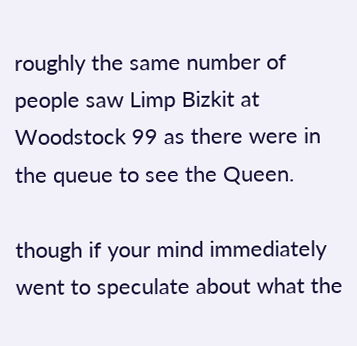roughly the same number of people saw Limp Bizkit at Woodstock 99 as there were in the queue to see the Queen.

though if your mind immediately went to speculate about what the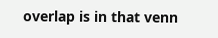overlap is in that venn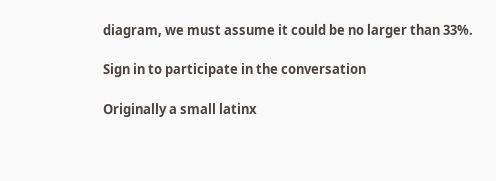diagram, we must assume it could be no larger than 33%.

Sign in to participate in the conversation

Originally a small latinx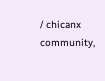/ chicanx community,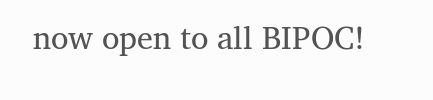now open to all BIPOC!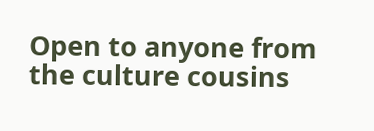Open to anyone from the culture cousins